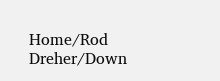Home/Rod Dreher/Down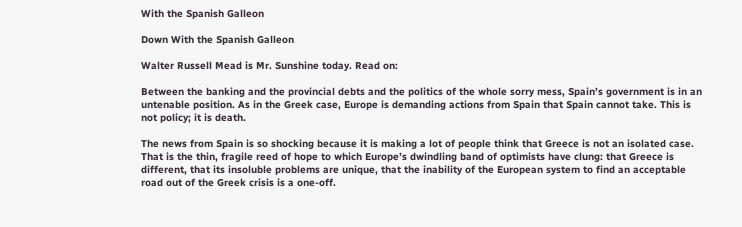With the Spanish Galleon

Down With the Spanish Galleon

Walter Russell Mead is Mr. Sunshine today. Read on:

Between the banking and the provincial debts and the politics of the whole sorry mess, Spain’s government is in an untenable position. As in the Greek case, Europe is demanding actions from Spain that Spain cannot take. This is not policy; it is death.

The news from Spain is so shocking because it is making a lot of people think that Greece is not an isolated case. That is the thin, fragile reed of hope to which Europe’s dwindling band of optimists have clung: that Greece is different, that its insoluble problems are unique, that the inability of the European system to find an acceptable road out of the Greek crisis is a one-off.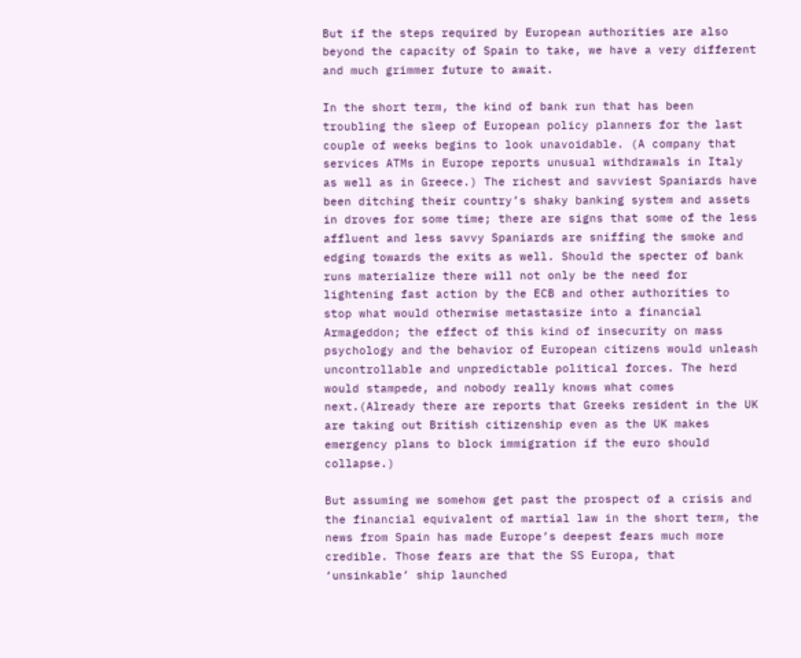But if the steps required by European authorities are also beyond the capacity of Spain to take, we have a very different and much grimmer future to await.

In the short term, the kind of bank run that has been troubling the sleep of European policy planners for the last couple of weeks begins to look unavoidable. (A company that services ATMs in Europe reports unusual withdrawals in Italy as well as in Greece.) The richest and savviest Spaniards have been ditching their country’s shaky banking system and assets in droves for some time; there are signs that some of the less affluent and less savvy Spaniards are sniffing the smoke and edging towards the exits as well. Should the specter of bank runs materialize there will not only be the need for lightening fast action by the ECB and other authorities to stop what would otherwise metastasize into a financial Armageddon; the effect of this kind of insecurity on mass psychology and the behavior of European citizens would unleash uncontrollable and unpredictable political forces. The herd would stampede, and nobody really knows what comes next.(Already there are reports that Greeks resident in the UK are taking out British citizenship even as the UK makes emergency plans to block immigration if the euro should collapse.)

But assuming we somehow get past the prospect of a crisis and the financial equivalent of martial law in the short term, the news from Spain has made Europe’s deepest fears much more credible. Those fears are that the SS Europa, that ‘unsinkable’ ship launched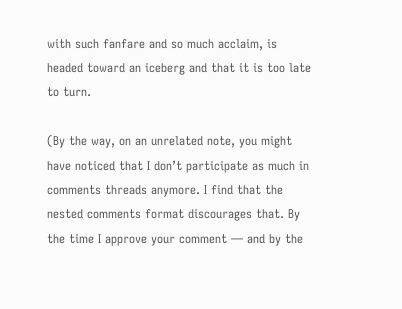with such fanfare and so much acclaim, is headed toward an iceberg and that it is too late to turn.

(By the way, on an unrelated note, you might have noticed that I don’t participate as much in comments threads anymore. I find that the nested comments format discourages that. By the time I approve your comment — and by the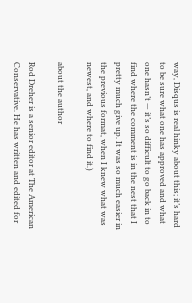way, Disqus is real hinky about this; it’s hard to be sure what one has approved and what one hasn’t — it’s so difficult to go back in to find where the comment is in the nest that I pretty much give up. It was so much easier in the previous format, when I knew what was newest, and where to find it.)

about the author

Rod Dreher is a senior editor at The American Conservative. He has written and edited for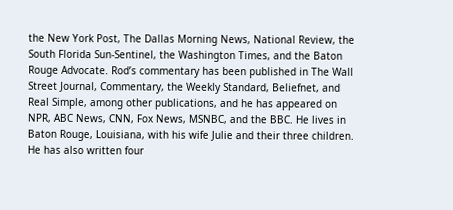the New York Post, The Dallas Morning News, National Review, the South Florida Sun-Sentinel, the Washington Times, and the Baton Rouge Advocate. Rod’s commentary has been published in The Wall Street Journal, Commentary, the Weekly Standard, Beliefnet, and Real Simple, among other publications, and he has appeared on NPR, ABC News, CNN, Fox News, MSNBC, and the BBC. He lives in Baton Rouge, Louisiana, with his wife Julie and their three children. He has also written four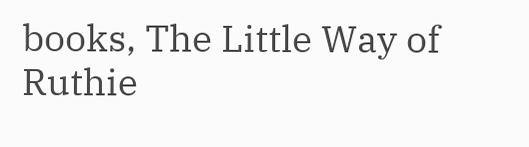books, The Little Way of Ruthie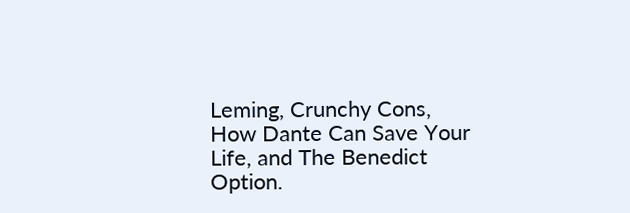Leming, Crunchy Cons, How Dante Can Save Your Life, and The Benedict Option.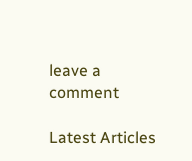leave a comment

Latest Articles